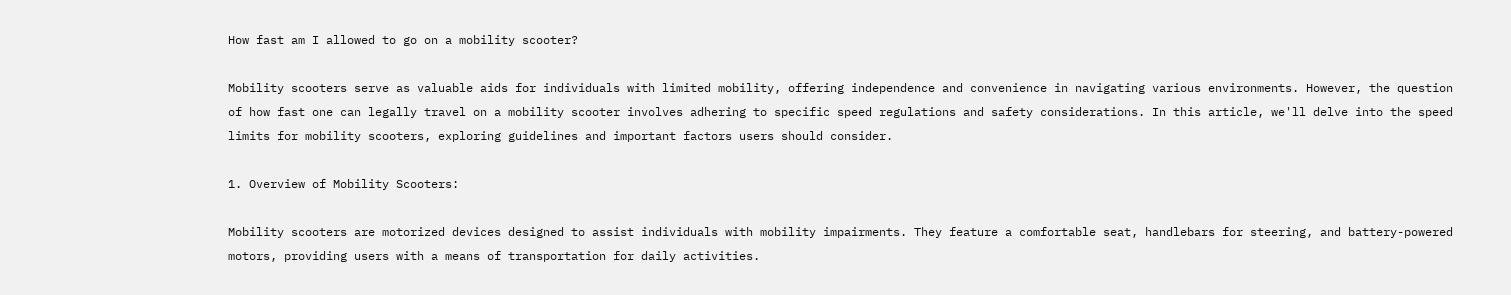How fast am I allowed to go on a mobility scooter?

Mobility scooters serve as valuable aids for individuals with limited mobility, offering independence and convenience in navigating various environments. However, the question of how fast one can legally travel on a mobility scooter involves adhering to specific speed regulations and safety considerations. In this article, we'll delve into the speed limits for mobility scooters, exploring guidelines and important factors users should consider.

1. Overview of Mobility Scooters:

Mobility scooters are motorized devices designed to assist individuals with mobility impairments. They feature a comfortable seat, handlebars for steering, and battery-powered motors, providing users with a means of transportation for daily activities.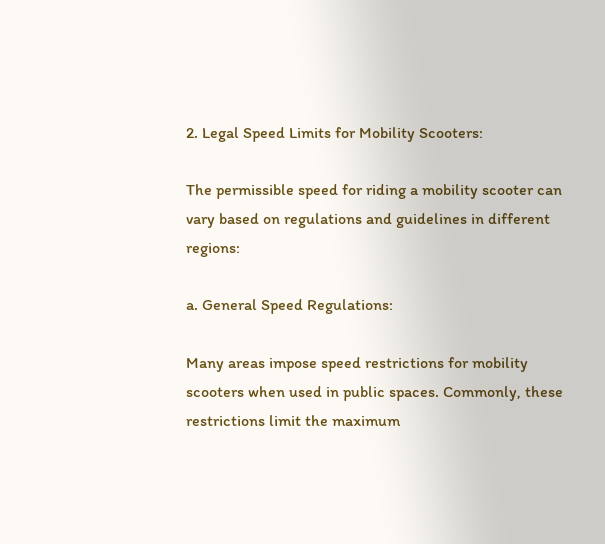2. Legal Speed Limits for Mobility Scooters:

The permissible speed for riding a mobility scooter can vary based on regulations and guidelines in different regions:

a. General Speed Regulations:

Many areas impose speed restrictions for mobility scooters when used in public spaces. Commonly, these restrictions limit the maximum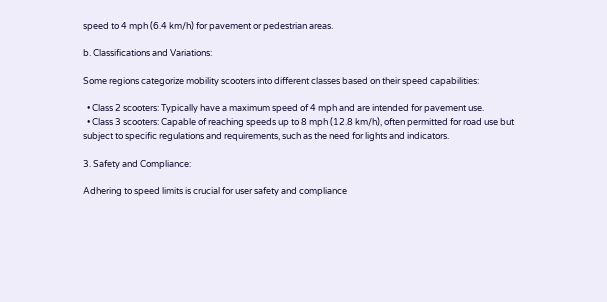speed to 4 mph (6.4 km/h) for pavement or pedestrian areas.

b. Classifications and Variations:

Some regions categorize mobility scooters into different classes based on their speed capabilities:

  • Class 2 scooters: Typically have a maximum speed of 4 mph and are intended for pavement use.
  • Class 3 scooters: Capable of reaching speeds up to 8 mph (12.8 km/h), often permitted for road use but subject to specific regulations and requirements, such as the need for lights and indicators.

3. Safety and Compliance:

Adhering to speed limits is crucial for user safety and compliance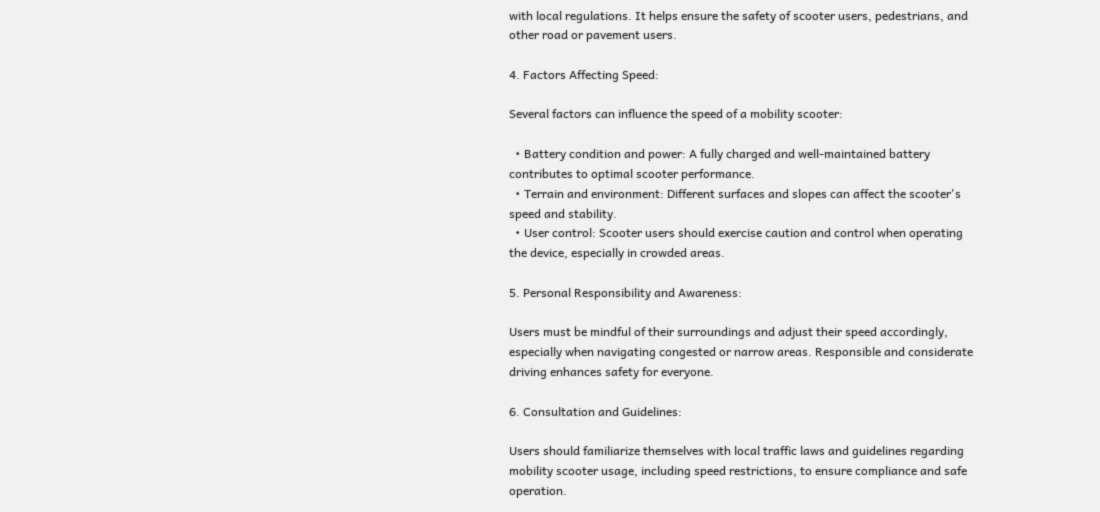with local regulations. It helps ensure the safety of scooter users, pedestrians, and other road or pavement users.

4. Factors Affecting Speed:

Several factors can influence the speed of a mobility scooter:

  • Battery condition and power: A fully charged and well-maintained battery contributes to optimal scooter performance.
  • Terrain and environment: Different surfaces and slopes can affect the scooter's speed and stability.
  • User control: Scooter users should exercise caution and control when operating the device, especially in crowded areas.

5. Personal Responsibility and Awareness:

Users must be mindful of their surroundings and adjust their speed accordingly, especially when navigating congested or narrow areas. Responsible and considerate driving enhances safety for everyone.

6. Consultation and Guidelines:

Users should familiarize themselves with local traffic laws and guidelines regarding mobility scooter usage, including speed restrictions, to ensure compliance and safe operation.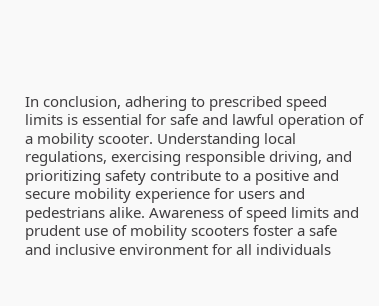In conclusion, adhering to prescribed speed limits is essential for safe and lawful operation of a mobility scooter. Understanding local regulations, exercising responsible driving, and prioritizing safety contribute to a positive and secure mobility experience for users and pedestrians alike. Awareness of speed limits and prudent use of mobility scooters foster a safe and inclusive environment for all individuals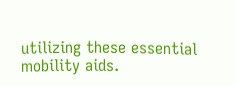utilizing these essential mobility aids.